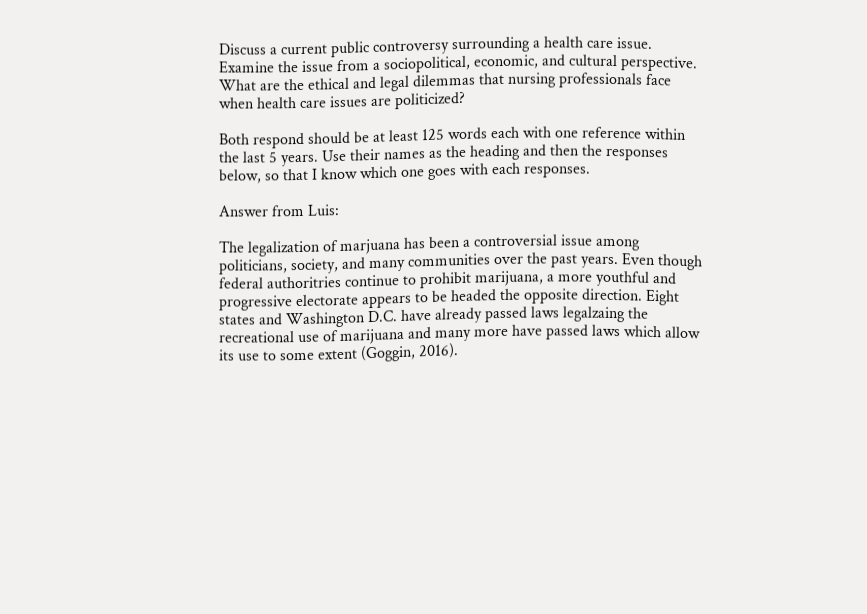Discuss a current public controversy surrounding a health care issue. Examine the issue from a sociopolitical, economic, and cultural perspective. What are the ethical and legal dilemmas that nursing professionals face when health care issues are politicized?

Both respond should be at least 125 words each with one reference within the last 5 years. Use their names as the heading and then the responses below, so that I know which one goes with each responses.

Answer from Luis:

The legalization of marjuana has been a controversial issue among politicians, society, and many communities over the past years. Even though federal authoritries continue to prohibit marijuana, a more youthful and progressive electorate appears to be headed the opposite direction. Eight states and Washington D.C. have already passed laws legalzaing the recreational use of marijuana and many more have passed laws which allow its use to some extent (Goggin, 2016).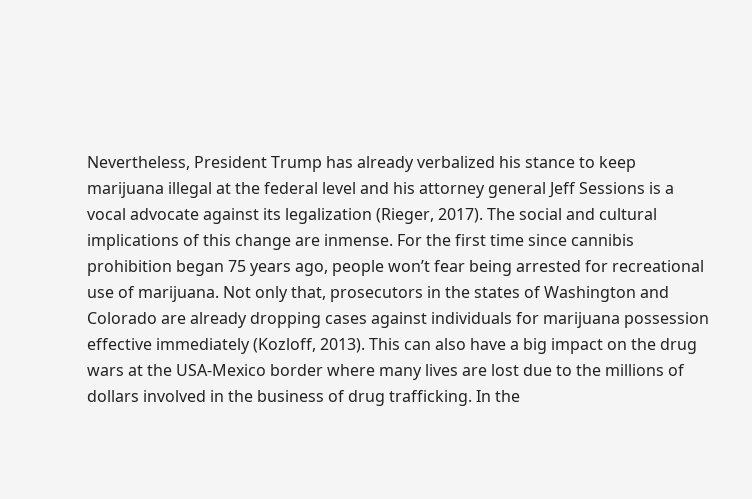Nevertheless, President Trump has already verbalized his stance to keep marijuana illegal at the federal level and his attorney general Jeff Sessions is a vocal advocate against its legalization (Rieger, 2017). The social and cultural implications of this change are inmense. For the first time since cannibis prohibition began 75 years ago, people won’t fear being arrested for recreational use of marijuana. Not only that, prosecutors in the states of Washington and Colorado are already dropping cases against individuals for marijuana possession effective immediately (Kozloff, 2013). This can also have a big impact on the drug wars at the USA-Mexico border where many lives are lost due to the millions of dollars involved in the business of drug trafficking. In the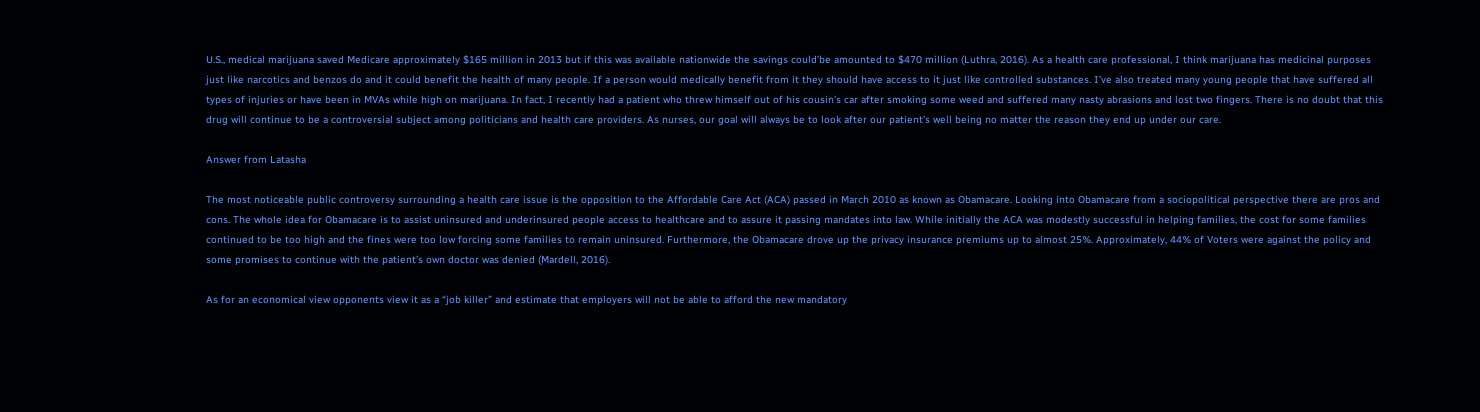U.S., medical marijuana saved Medicare approximately $165 million in 2013 but if this was available nationwide the savings could’be amounted to $470 million (Luthra, 2016). As a health care professional, I think marijuana has medicinal purposes just like narcotics and benzos do and it could benefit the health of many people. If a person would medically benefit from it they should have access to it just like controlled substances. I’ve also treated many young people that have suffered all types of injuries or have been in MVAs while high on marijuana. In fact, I recently had a patient who threw himself out of his cousin’s car after smoking some weed and suffered many nasty abrasions and lost two fingers. There is no doubt that this drug will continue to be a controversial subject among politicians and health care providers. As nurses, our goal will always be to look after our patient’s well being no matter the reason they end up under our care.

Answer from Latasha

The most noticeable public controversy surrounding a health care issue is the opposition to the Affordable Care Act (ACA) passed in March 2010 as known as Obamacare. Looking into Obamacare from a sociopolitical perspective there are pros and cons. The whole idea for Obamacare is to assist uninsured and underinsured people access to healthcare and to assure it passing mandates into law. While initially the ACA was modestly successful in helping families, the cost for some families continued to be too high and the fines were too low forcing some families to remain uninsured. Furthermore, the Obamacare drove up the privacy insurance premiums up to almost 25%. Approximately, 44% of Voters were against the policy and some promises to continue with the patient’s own doctor was denied (Mardell, 2016).

As for an economical view opponents view it as a “job killer” and estimate that employers will not be able to afford the new mandatory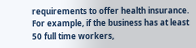requirements to offer health insurance. For example, if the business has at least 50 full time workers,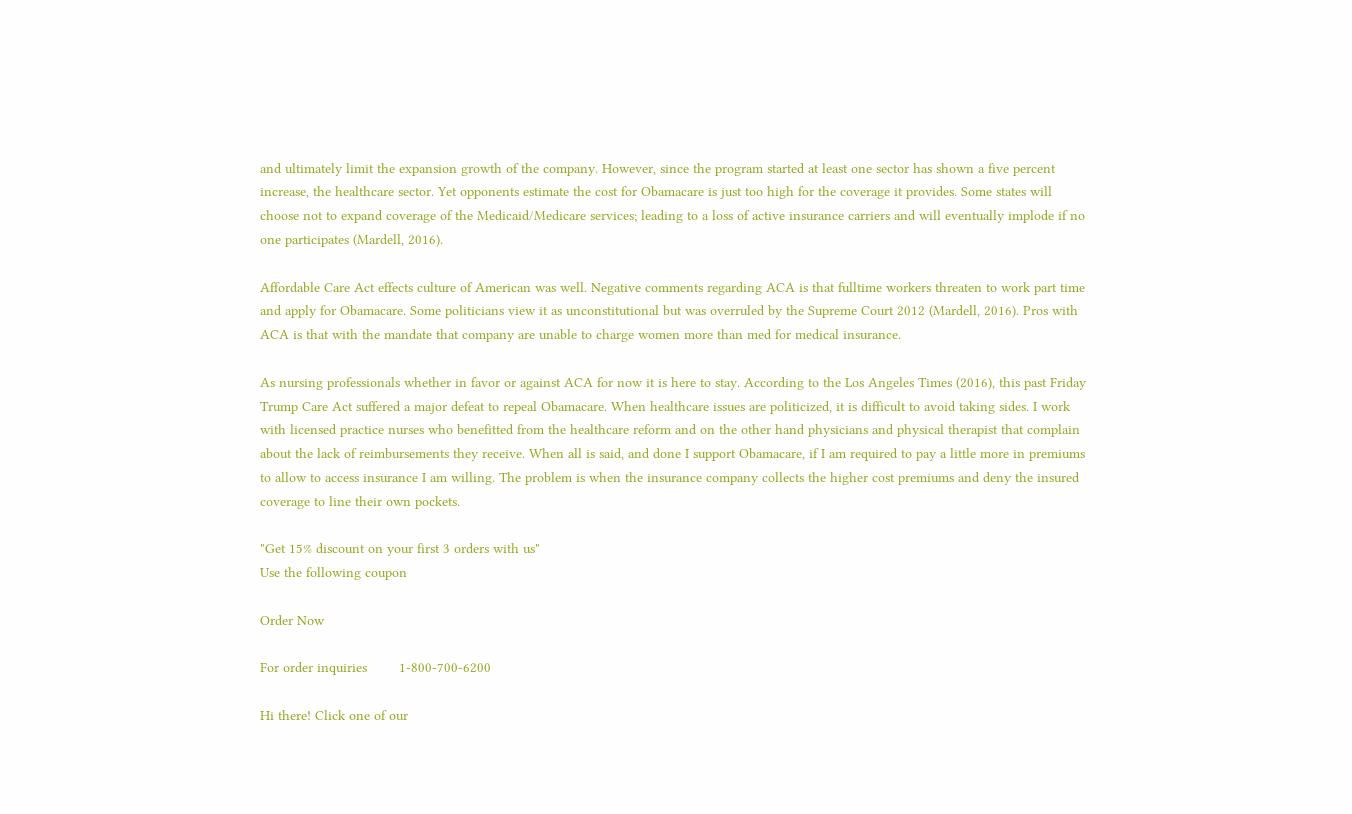and ultimately limit the expansion growth of the company. However, since the program started at least one sector has shown a five percent increase, the healthcare sector. Yet opponents estimate the cost for Obamacare is just too high for the coverage it provides. Some states will choose not to expand coverage of the Medicaid/Medicare services; leading to a loss of active insurance carriers and will eventually implode if no one participates (Mardell, 2016).

Affordable Care Act effects culture of American was well. Negative comments regarding ACA is that fulltime workers threaten to work part time and apply for Obamacare. Some politicians view it as unconstitutional but was overruled by the Supreme Court 2012 (Mardell, 2016). Pros with ACA is that with the mandate that company are unable to charge women more than med for medical insurance.

As nursing professionals whether in favor or against ACA for now it is here to stay. According to the Los Angeles Times (2016), this past Friday Trump Care Act suffered a major defeat to repeal Obamacare. When healthcare issues are politicized, it is difficult to avoid taking sides. I work with licensed practice nurses who benefitted from the healthcare reform and on the other hand physicians and physical therapist that complain about the lack of reimbursements they receive. When all is said, and done I support Obamacare, if I am required to pay a little more in premiums to allow to access insurance I am willing. The problem is when the insurance company collects the higher cost premiums and deny the insured coverage to line their own pockets.

"Get 15% discount on your first 3 orders with us"
Use the following coupon

Order Now

For order inquiries        1-800-700-6200

Hi there! Click one of our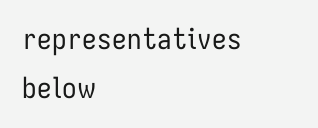representatives below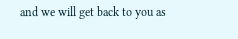and we will get back to you as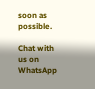soon as possible.

Chat with us on WhatsApp